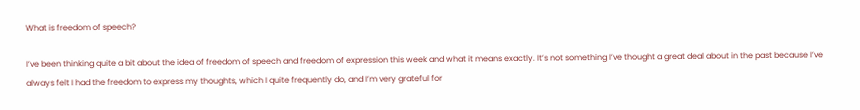What is freedom of speech?

I’ve been thinking quite a bit about the idea of freedom of speech and freedom of expression this week and what it means exactly. It’s not something I’ve thought a great deal about in the past because I’ve always felt I had the freedom to express my thoughts, which I quite frequently do, and I’m very grateful for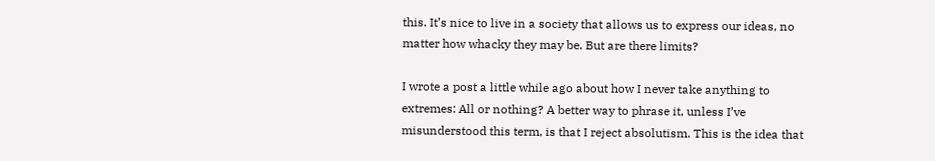this. It’s nice to live in a society that allows us to express our ideas, no matter how whacky they may be. But are there limits?

I wrote a post a little while ago about how I never take anything to extremes: All or nothing? A better way to phrase it, unless I’ve misunderstood this term, is that I reject absolutism. This is the idea that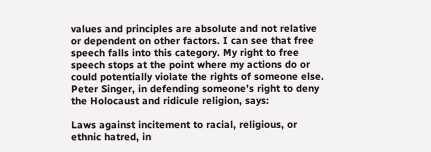values and principles are absolute and not relative or dependent on other factors. I can see that free speech falls into this category. My right to free speech stops at the point where my actions do or could potentially violate the rights of someone else. Peter Singer, in defending someone’s right to deny the Holocaust and ridicule religion, says:

Laws against incitement to racial, religious, or ethnic hatred, in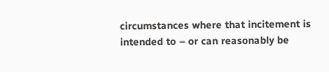circumstances where that incitement is intended to – or can reasonably be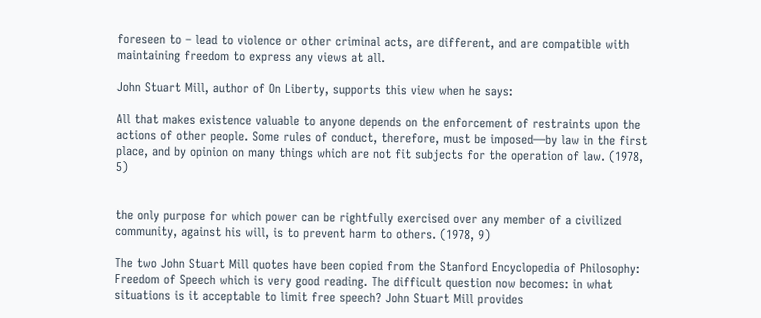foreseen to – lead to violence or other criminal acts, are different, and are compatible with maintaining freedom to express any views at all.

John Stuart Mill, author of On Liberty, supports this view when he says:

All that makes existence valuable to anyone depends on the enforcement of restraints upon the actions of other people. Some rules of conduct, therefore, must be imposed—by law in the first place, and by opinion on many things which are not fit subjects for the operation of law. (1978, 5)


the only purpose for which power can be rightfully exercised over any member of a civilized community, against his will, is to prevent harm to others. (1978, 9)

The two John Stuart Mill quotes have been copied from the Stanford Encyclopedia of Philosophy: Freedom of Speech which is very good reading. The difficult question now becomes: in what situations is it acceptable to limit free speech? John Stuart Mill provides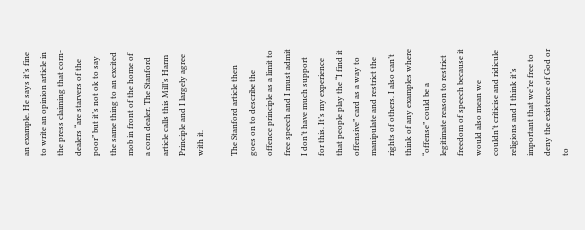an example. He says it’s fine to write an opinion article in the press claiming that corn-dealers “are starvers of the poor” but it’s not ok to say the same thing to an excited mob in front of the home of a corn dealer. The Stanford article calls this Mill’s Harm Principle and I largely agree with it.

The Stanford article then goes on to describe the offence principle as a limit to free speech and I must admit I don’t have much support for this. It’s my experience that people play the “I find it offensive” card as a way to manipulate and restrict the rights of others. I also can’t think of any examples where “offense” could be a legitimate reason to restrict freedom of speech because it would also mean we couldn’t criticise and ridicule religions and I think it’s important that we’re free to deny the existence of God or to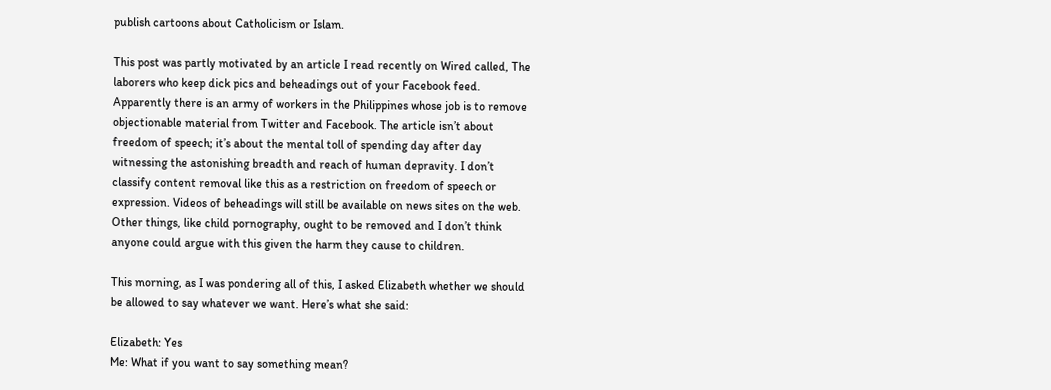publish cartoons about Catholicism or Islam.

This post was partly motivated by an article I read recently on Wired called, The laborers who keep dick pics and beheadings out of your Facebook feed. Apparently there is an army of workers in the Philippines whose job is to remove objectionable material from Twitter and Facebook. The article isn’t about freedom of speech; it’s about the mental toll of spending day after day witnessing the astonishing breadth and reach of human depravity. I don’t classify content removal like this as a restriction on freedom of speech or expression. Videos of beheadings will still be available on news sites on the web. Other things, like child pornography, ought to be removed and I don’t think anyone could argue with this given the harm they cause to children.

This morning, as I was pondering all of this, I asked Elizabeth whether we should be allowed to say whatever we want. Here’s what she said:

Elizabeth: Yes
Me: What if you want to say something mean?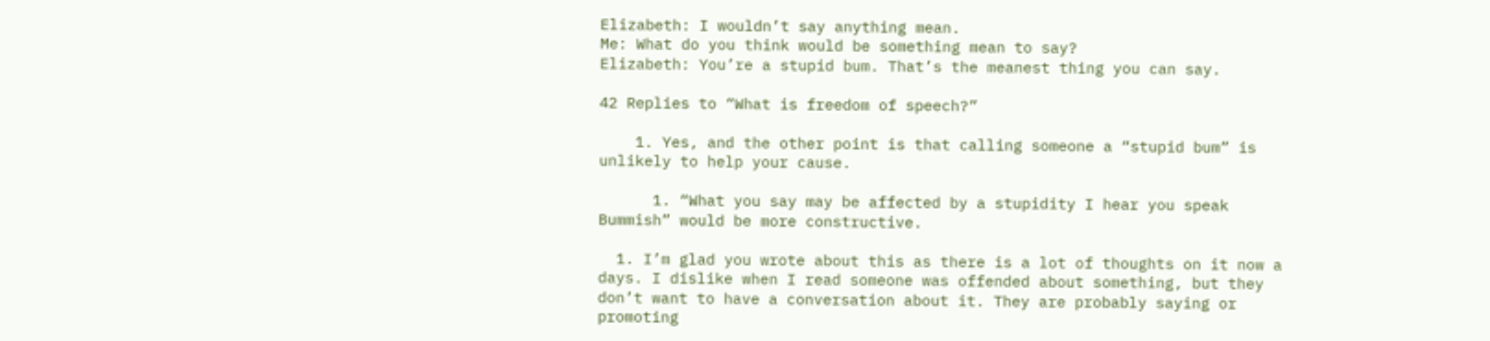Elizabeth: I wouldn’t say anything mean.
Me: What do you think would be something mean to say?
Elizabeth: You’re a stupid bum. That’s the meanest thing you can say.

42 Replies to “What is freedom of speech?”

    1. Yes, and the other point is that calling someone a “stupid bum” is unlikely to help your cause.

      1. “What you say may be affected by a stupidity I hear you speak Bummish” would be more constructive.

  1. I’m glad you wrote about this as there is a lot of thoughts on it now a days. I dislike when I read someone was offended about something, but they don’t want to have a conversation about it. They are probably saying or promoting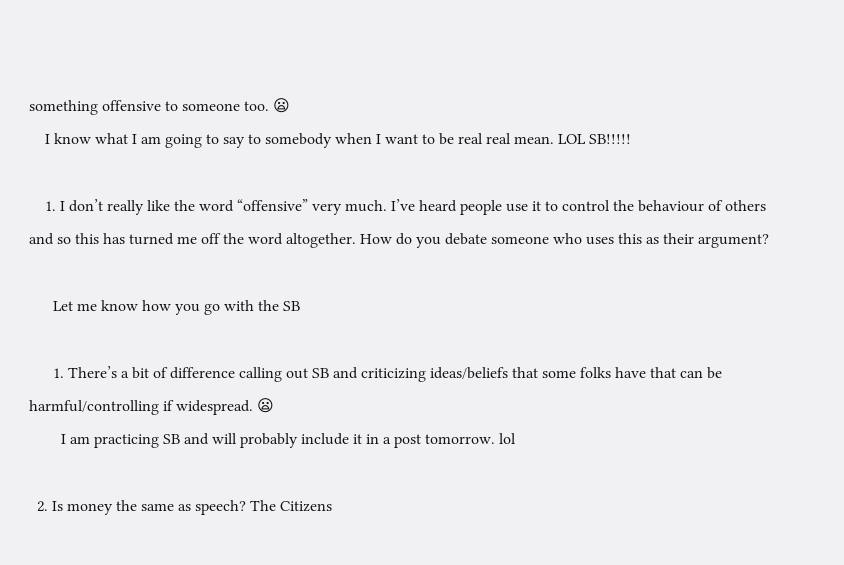something offensive to someone too. 😦
    I know what I am going to say to somebody when I want to be real real mean. LOL SB!!!!!

    1. I don’t really like the word “offensive” very much. I’ve heard people use it to control the behaviour of others and so this has turned me off the word altogether. How do you debate someone who uses this as their argument?

      Let me know how you go with the SB

      1. There’s a bit of difference calling out SB and criticizing ideas/beliefs that some folks have that can be harmful/controlling if widespread. 😦
        I am practicing SB and will probably include it in a post tomorrow. lol

  2. Is money the same as speech? The Citizens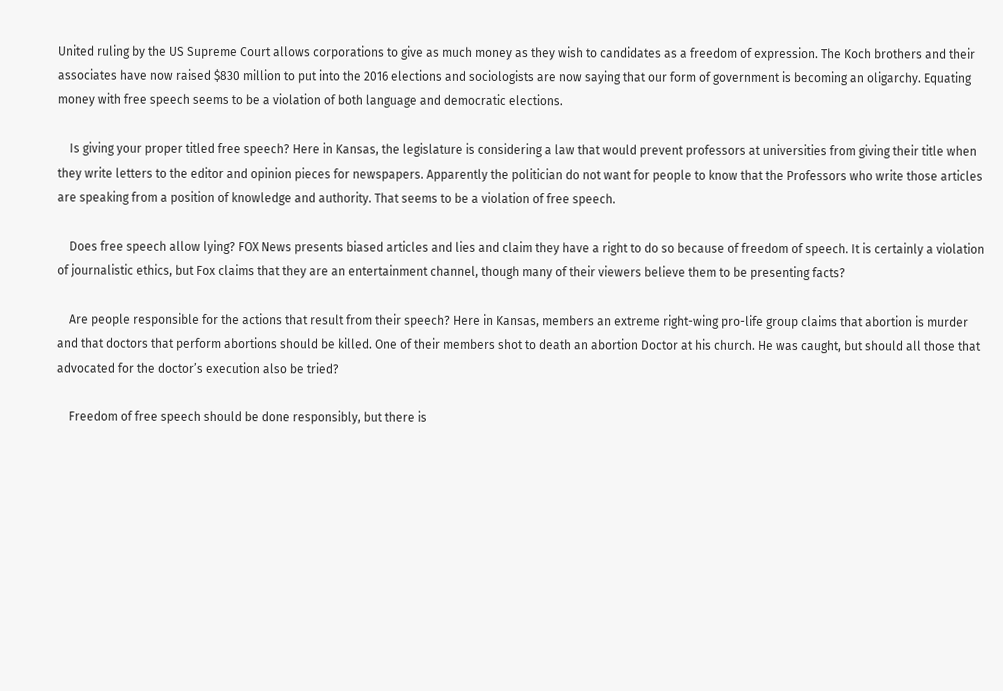United ruling by the US Supreme Court allows corporations to give as much money as they wish to candidates as a freedom of expression. The Koch brothers and their associates have now raised $830 million to put into the 2016 elections and sociologists are now saying that our form of government is becoming an oligarchy. Equating money with free speech seems to be a violation of both language and democratic elections.

    Is giving your proper titled free speech? Here in Kansas, the legislature is considering a law that would prevent professors at universities from giving their title when they write letters to the editor and opinion pieces for newspapers. Apparently the politician do not want for people to know that the Professors who write those articles are speaking from a position of knowledge and authority. That seems to be a violation of free speech.

    Does free speech allow lying? FOX News presents biased articles and lies and claim they have a right to do so because of freedom of speech. It is certainly a violation of journalistic ethics, but Fox claims that they are an entertainment channel, though many of their viewers believe them to be presenting facts?

    Are people responsible for the actions that result from their speech? Here in Kansas, members an extreme right-wing pro-life group claims that abortion is murder and that doctors that perform abortions should be killed. One of their members shot to death an abortion Doctor at his church. He was caught, but should all those that advocated for the doctor’s execution also be tried?

    Freedom of free speech should be done responsibly, but there is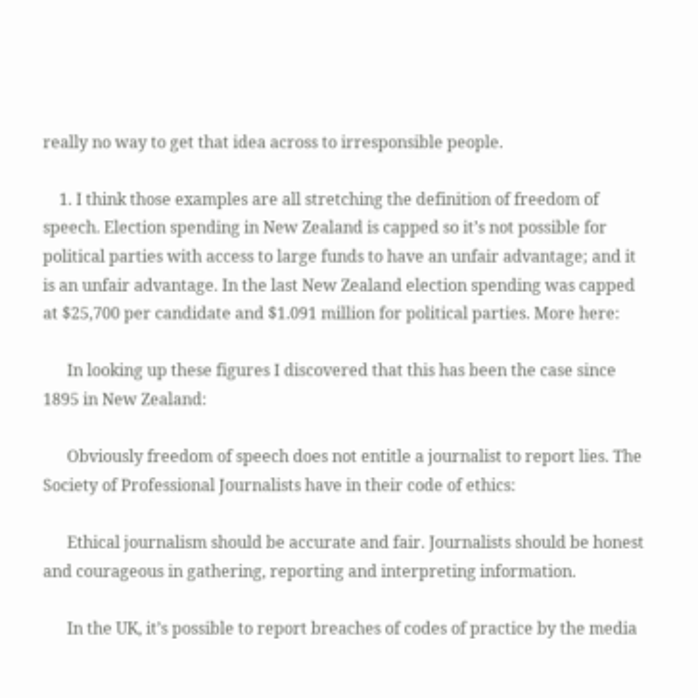really no way to get that idea across to irresponsible people.

    1. I think those examples are all stretching the definition of freedom of speech. Election spending in New Zealand is capped so it’s not possible for political parties with access to large funds to have an unfair advantage; and it is an unfair advantage. In the last New Zealand election spending was capped at $25,700 per candidate and $1.091 million for political parties. More here:

      In looking up these figures I discovered that this has been the case since 1895 in New Zealand:

      Obviously freedom of speech does not entitle a journalist to report lies. The Society of Professional Journalists have in their code of ethics:

      Ethical journalism should be accurate and fair. Journalists should be honest and courageous in gathering, reporting and interpreting information.

      In the UK, it’s possible to report breaches of codes of practice by the media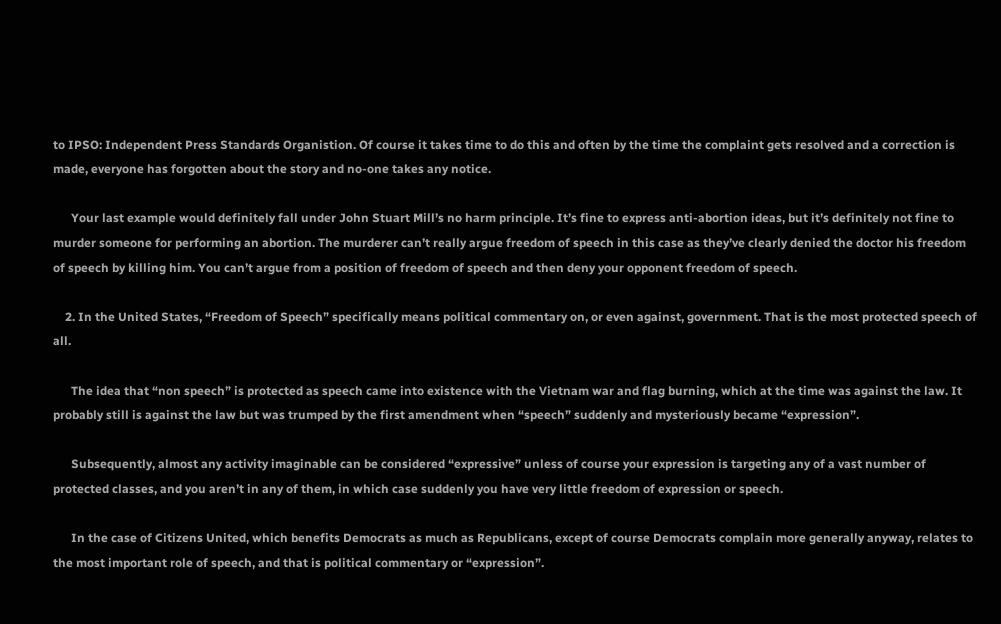to IPSO: Independent Press Standards Organistion. Of course it takes time to do this and often by the time the complaint gets resolved and a correction is made, everyone has forgotten about the story and no-one takes any notice.

      Your last example would definitely fall under John Stuart Mill’s no harm principle. It’s fine to express anti-abortion ideas, but it’s definitely not fine to murder someone for performing an abortion. The murderer can’t really argue freedom of speech in this case as they’ve clearly denied the doctor his freedom of speech by killing him. You can’t argue from a position of freedom of speech and then deny your opponent freedom of speech.

    2. In the United States, “Freedom of Speech” specifically means political commentary on, or even against, government. That is the most protected speech of all.

      The idea that “non speech” is protected as speech came into existence with the Vietnam war and flag burning, which at the time was against the law. It probably still is against the law but was trumped by the first amendment when “speech” suddenly and mysteriously became “expression”.

      Subsequently, almost any activity imaginable can be considered “expressive” unless of course your expression is targeting any of a vast number of protected classes, and you aren’t in any of them, in which case suddenly you have very little freedom of expression or speech.

      In the case of Citizens United, which benefits Democrats as much as Republicans, except of course Democrats complain more generally anyway, relates to the most important role of speech, and that is political commentary or “expression”.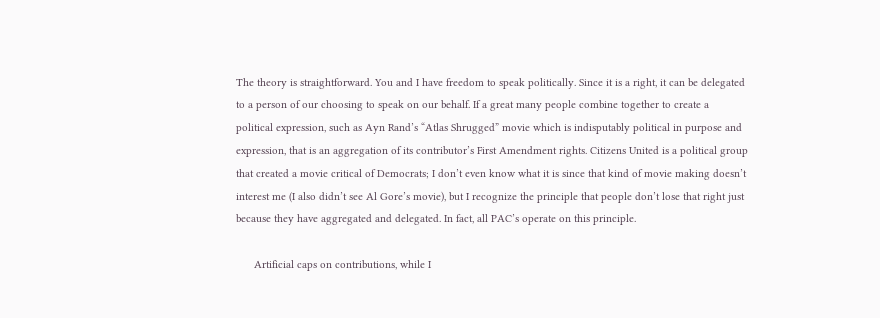The theory is straightforward. You and I have freedom to speak politically. Since it is a right, it can be delegated to a person of our choosing to speak on our behalf. If a great many people combine together to create a political expression, such as Ayn Rand’s “Atlas Shrugged” movie which is indisputably political in purpose and expression, that is an aggregation of its contributor’s First Amendment rights. Citizens United is a political group that created a movie critical of Democrats; I don’t even know what it is since that kind of movie making doesn’t interest me (I also didn’t see Al Gore’s movie), but I recognize the principle that people don’t lose that right just because they have aggregated and delegated. In fact, all PAC’s operate on this principle.

      Artificial caps on contributions, while I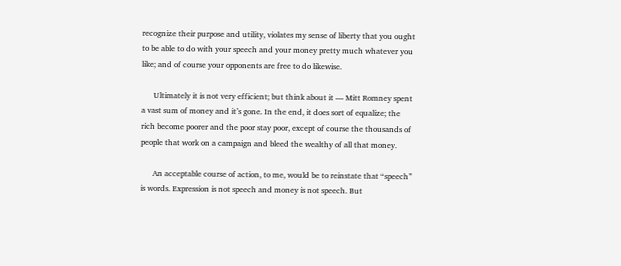recognize their purpose and utility, violates my sense of liberty that you ought to be able to do with your speech and your money pretty much whatever you like; and of course your opponents are free to do likewise.

      Ultimately it is not very efficient; but think about it — Mitt Romney spent a vast sum of money and it’s gone. In the end, it does sort of equalize; the rich become poorer and the poor stay poor, except of course the thousands of people that work on a campaign and bleed the wealthy of all that money.

      An acceptable course of action, to me, would be to reinstate that “speech” is words. Expression is not speech and money is not speech. But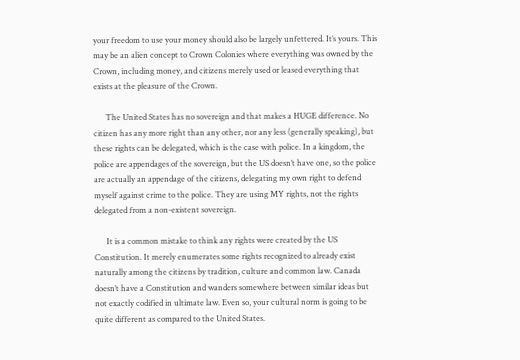your freedom to use your money should also be largely unfettered. It’s yours. This may be an alien concept to Crown Colonies where everything was owned by the Crown, including money, and citizens merely used or leased everything that exists at the pleasure of the Crown.

      The United States has no sovereign and that makes a HUGE difference. No citizen has any more right than any other, nor any less (generally speaking), but these rights can be delegated, which is the case with police. In a kingdom, the police are appendages of the sovereign, but the US doesn’t have one, so the police are actually an appendage of the citizens, delegating my own right to defend myself against crime to the police. They are using MY rights, not the rights delegated from a non-existent sovereign.

      It is a common mistake to think any rights were created by the US Constitution. It merely enumerates some rights recognized to already exist naturally among the citizens by tradition, culture and common law. Canada doesn’t have a Constitution and wanders somewhere between similar ideas but not exactly codified in ultimate law. Even so, your cultural norm is going to be quite different as compared to the United States.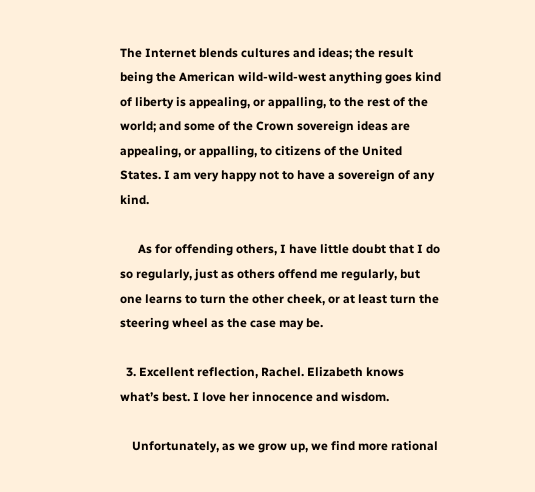The Internet blends cultures and ideas; the result being the American wild-wild-west anything goes kind of liberty is appealing, or appalling, to the rest of the world; and some of the Crown sovereign ideas are appealing, or appalling, to citizens of the United States. I am very happy not to have a sovereign of any kind.

      As for offending others, I have little doubt that I do so regularly, just as others offend me regularly, but one learns to turn the other cheek, or at least turn the steering wheel as the case may be.

  3. Excellent reflection, Rachel. Elizabeth knows what’s best. I love her innocence and wisdom.

    Unfortunately, as we grow up, we find more rational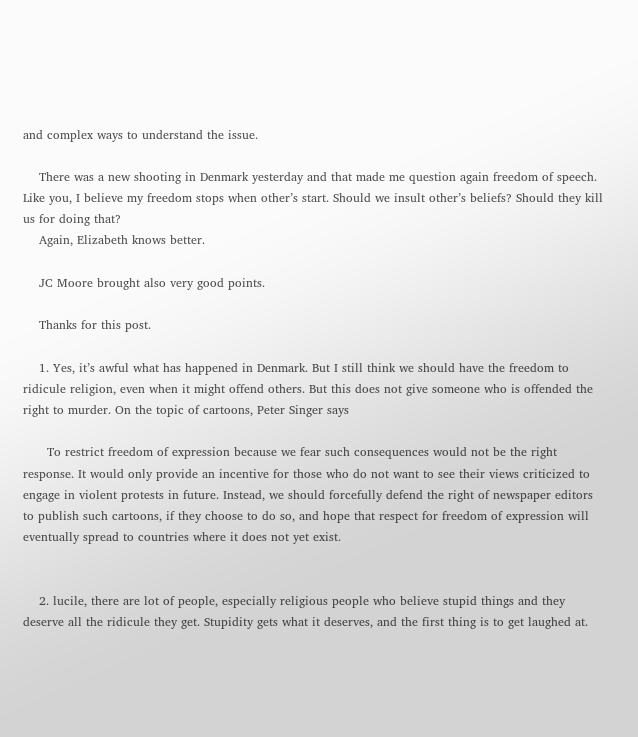and complex ways to understand the issue.

    There was a new shooting in Denmark yesterday and that made me question again freedom of speech. Like you, I believe my freedom stops when other’s start. Should we insult other’s beliefs? Should they kill us for doing that?
    Again, Elizabeth knows better.

    JC Moore brought also very good points.

    Thanks for this post.

    1. Yes, it’s awful what has happened in Denmark. But I still think we should have the freedom to ridicule religion, even when it might offend others. But this does not give someone who is offended the right to murder. On the topic of cartoons, Peter Singer says

      To restrict freedom of expression because we fear such consequences would not be the right response. It would only provide an incentive for those who do not want to see their views criticized to engage in violent protests in future. Instead, we should forcefully defend the right of newspaper editors to publish such cartoons, if they choose to do so, and hope that respect for freedom of expression will eventually spread to countries where it does not yet exist.


    2. lucile, there are lot of people, especially religious people who believe stupid things and they deserve all the ridicule they get. Stupidity gets what it deserves, and the first thing is to get laughed at.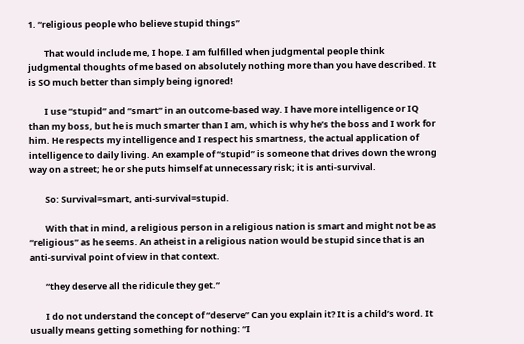1. “religious people who believe stupid things”

        That would include me, I hope. I am fulfilled when judgmental people think judgmental thoughts of me based on absolutely nothing more than you have described. It is SO much better than simply being ignored!

        I use “stupid” and “smart” in an outcome-based way. I have more intelligence or IQ than my boss, but he is much smarter than I am, which is why he’s the boss and I work for him. He respects my intelligence and I respect his smartness, the actual application of intelligence to daily living. An example of “stupid” is someone that drives down the wrong way on a street; he or she puts himself at unnecessary risk; it is anti-survival.

        So: Survival=smart, anti-survival=stupid.

        With that in mind, a religious person in a religious nation is smart and might not be as “religious” as he seems. An atheist in a religious nation would be stupid since that is an anti-survival point of view in that context.

        “they deserve all the ridicule they get.”

        I do not understand the concept of “deserve” Can you explain it? It is a child’s word. It usually means getting something for nothing: “I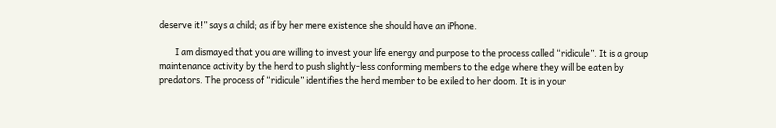deserve it!” says a child; as if by her mere existence she should have an iPhone.

        I am dismayed that you are willing to invest your life energy and purpose to the process called “ridicule”. It is a group maintenance activity by the herd to push slightly-less conforming members to the edge where they will be eaten by predators. The process of “ridicule” identifies the herd member to be exiled to her doom. It is in your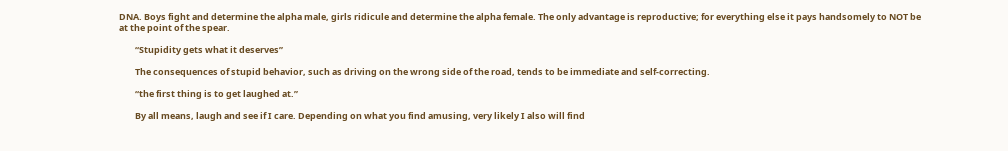DNA. Boys fight and determine the alpha male, girls ridicule and determine the alpha female. The only advantage is reproductive; for everything else it pays handsomely to NOT be at the point of the spear.

        “Stupidity gets what it deserves”

        The consequences of stupid behavior, such as driving on the wrong side of the road, tends to be immediate and self-correcting.

        “the first thing is to get laughed at.”

        By all means, laugh and see if I care. Depending on what you find amusing, very likely I also will find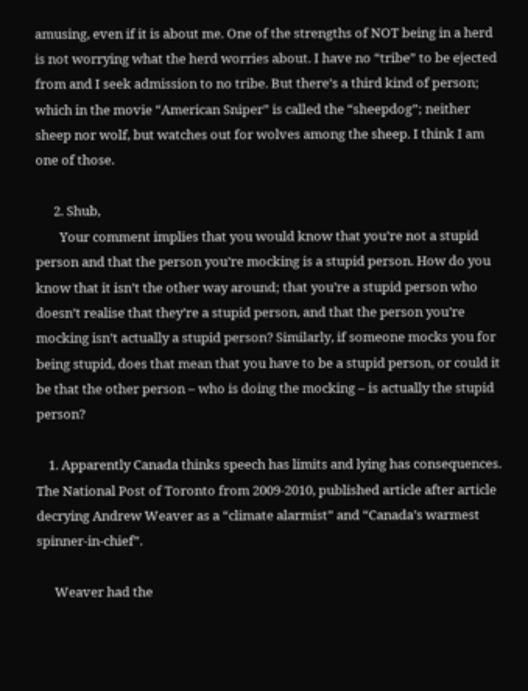amusing, even if it is about me. One of the strengths of NOT being in a herd is not worrying what the herd worries about. I have no “tribe” to be ejected from and I seek admission to no tribe. But there’s a third kind of person; which in the movie “American Sniper” is called the “sheepdog”; neither sheep nor wolf, but watches out for wolves among the sheep. I think I am one of those.

      2. Shub,
        Your comment implies that you would know that you’re not a stupid person and that the person you’re mocking is a stupid person. How do you know that it isn’t the other way around; that you’re a stupid person who doesn’t realise that they’re a stupid person, and that the person you’re mocking isn’t actually a stupid person? Similarly, if someone mocks you for being stupid, does that mean that you have to be a stupid person, or could it be that the other person – who is doing the mocking – is actually the stupid person?

    1. Apparently Canada thinks speech has limits and lying has consequences. The National Post of Toronto from 2009-2010, published article after article decrying Andrew Weaver as a “climate alarmist” and “Canada’s warmest spinner-in-chief”.

      Weaver had the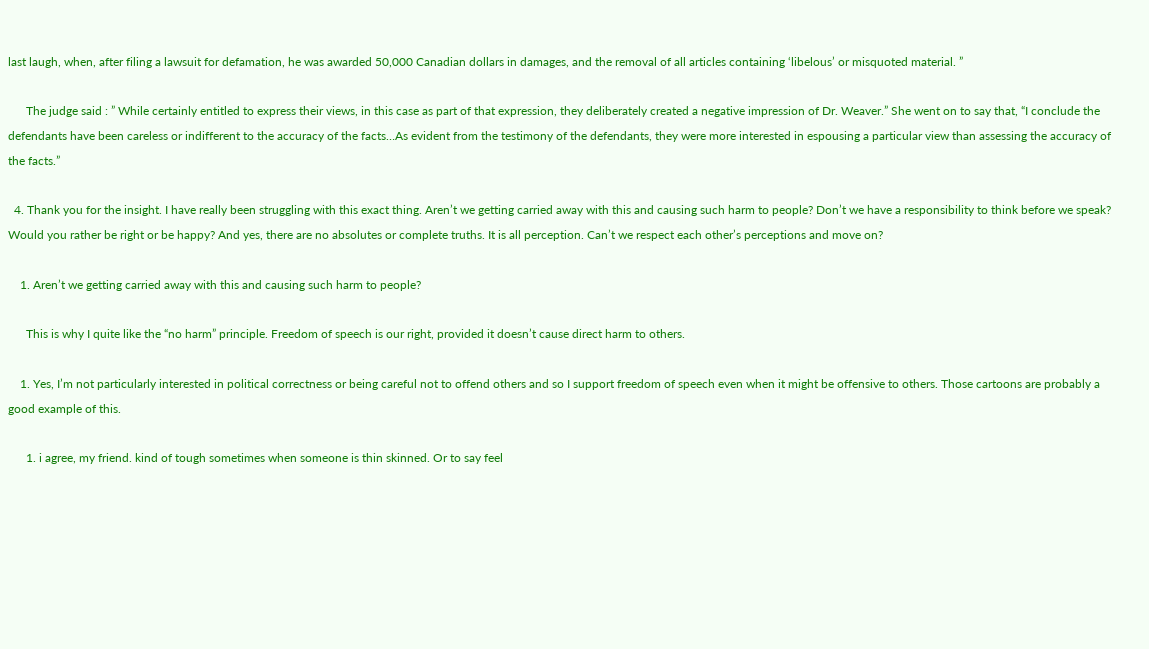last laugh, when, after filing a lawsuit for defamation, he was awarded 50,000 Canadian dollars in damages, and the removal of all articles containing ‘libelous’ or misquoted material. ”

      The judge said : ” While certainly entitled to express their views, in this case as part of that expression, they deliberately created a negative impression of Dr. Weaver.” She went on to say that, “I conclude the defendants have been careless or indifferent to the accuracy of the facts…As evident from the testimony of the defendants, they were more interested in espousing a particular view than assessing the accuracy of the facts.”

  4. Thank you for the insight. I have really been struggling with this exact thing. Aren’t we getting carried away with this and causing such harm to people? Don’t we have a responsibility to think before we speak? Would you rather be right or be happy? And yes, there are no absolutes or complete truths. It is all perception. Can’t we respect each other’s perceptions and move on?

    1. Aren’t we getting carried away with this and causing such harm to people?

      This is why I quite like the “no harm” principle. Freedom of speech is our right, provided it doesn’t cause direct harm to others.

    1. Yes, I’m not particularly interested in political correctness or being careful not to offend others and so I support freedom of speech even when it might be offensive to others. Those cartoons are probably a good example of this.

      1. i agree, my friend. kind of tough sometimes when someone is thin skinned. Or to say feel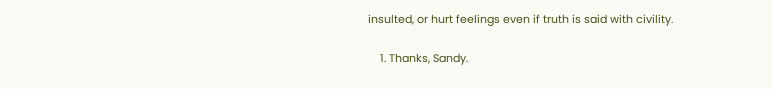insulted, or hurt feelings even if truth is said with civility.

    1. Thanks, Sandy.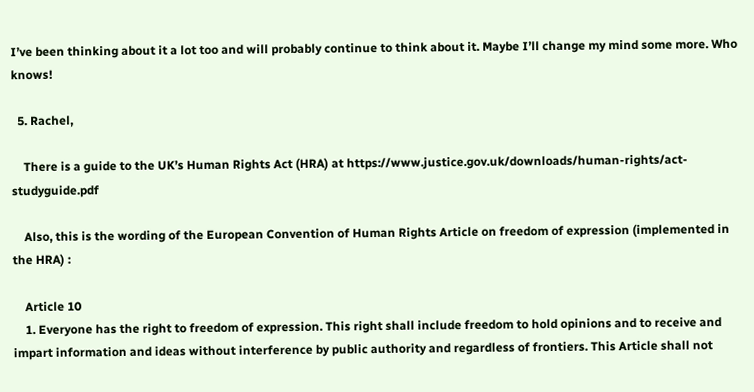I’ve been thinking about it a lot too and will probably continue to think about it. Maybe I’ll change my mind some more. Who knows!

  5. Rachel,

    There is a guide to the UK’s Human Rights Act (HRA) at https://www.justice.gov.uk/downloads/human-rights/act-studyguide.pdf

    Also, this is the wording of the European Convention of Human Rights Article on freedom of expression (implemented in the HRA) :

    Article 10
    1. Everyone has the right to freedom of expression. This right shall include freedom to hold opinions and to receive and impart information and ideas without interference by public authority and regardless of frontiers. This Article shall not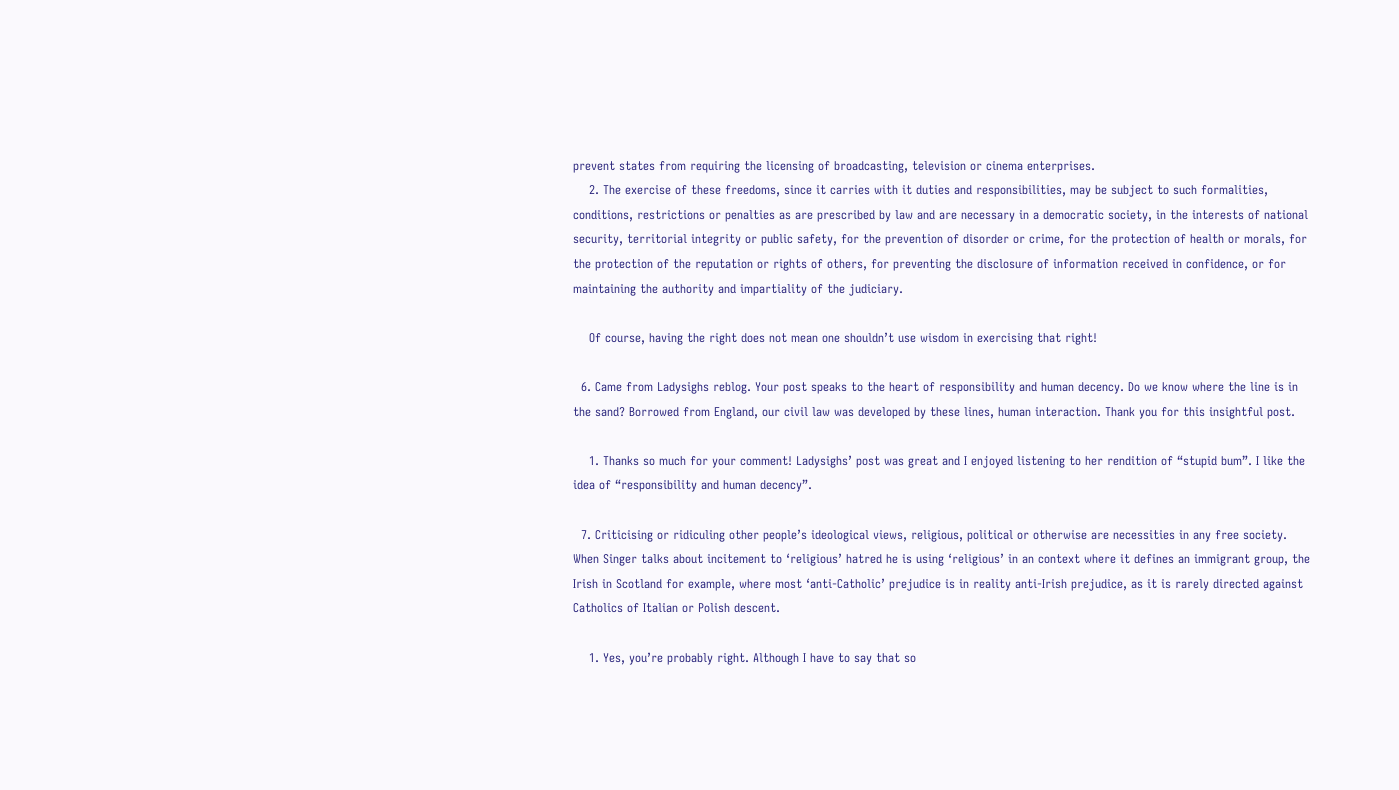prevent states from requiring the licensing of broadcasting, television or cinema enterprises.
    2. The exercise of these freedoms, since it carries with it duties and responsibilities, may be subject to such formalities, conditions, restrictions or penalties as are prescribed by law and are necessary in a democratic society, in the interests of national security, territorial integrity or public safety, for the prevention of disorder or crime, for the protection of health or morals, for the protection of the reputation or rights of others, for preventing the disclosure of information received in confidence, or for maintaining the authority and impartiality of the judiciary.

    Of course, having the right does not mean one shouldn’t use wisdom in exercising that right!

  6. Came from Ladysighs reblog. Your post speaks to the heart of responsibility and human decency. Do we know where the line is in the sand? Borrowed from England, our civil law was developed by these lines, human interaction. Thank you for this insightful post.

    1. Thanks so much for your comment! Ladysighs’ post was great and I enjoyed listening to her rendition of “stupid bum”. I like the idea of “responsibility and human decency”.

  7. Criticising or ridiculing other people’s ideological views, religious, political or otherwise are necessities in any free society. When Singer talks about incitement to ‘religious’ hatred he is using ‘religious’ in an context where it defines an immigrant group, the Irish in Scotland for example, where most ‘anti-Catholic’ prejudice is in reality anti-Irish prejudice, as it is rarely directed against Catholics of Italian or Polish descent.

    1. Yes, you’re probably right. Although I have to say that so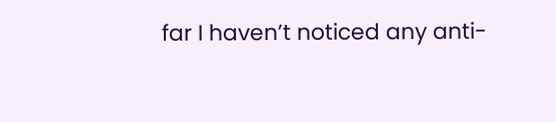far I haven’t noticed any anti-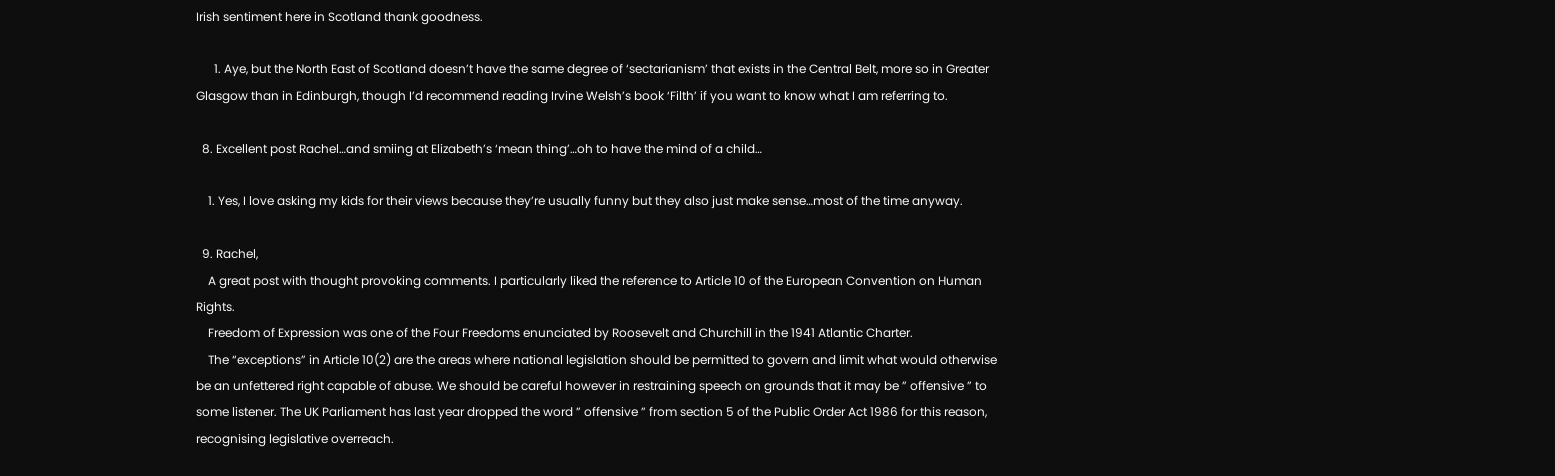Irish sentiment here in Scotland thank goodness.

      1. Aye, but the North East of Scotland doesn’t have the same degree of ‘sectarianism’ that exists in the Central Belt, more so in Greater Glasgow than in Edinburgh, though I’d recommend reading Irvine Welsh’s book ‘Filth’ if you want to know what I am referring to.

  8. Excellent post Rachel…and smiing at Elizabeth’s ‘mean thing’…oh to have the mind of a child…

    1. Yes, I love asking my kids for their views because they’re usually funny but they also just make sense…most of the time anyway.

  9. Rachel,
    A great post with thought provoking comments. I particularly liked the reference to Article 10 of the European Convention on Human Rights.
    Freedom of Expression was one of the Four Freedoms enunciated by Roosevelt and Churchill in the 1941 Atlantic Charter.
    The “exceptions” in Article 10(2) are the areas where national legislation should be permitted to govern and limit what would otherwise be an unfettered right capable of abuse. We should be careful however in restraining speech on grounds that it may be ” offensive ” to some listener. The UK Parliament has last year dropped the word ” offensive ” from section 5 of the Public Order Act 1986 for this reason, recognising legislative overreach.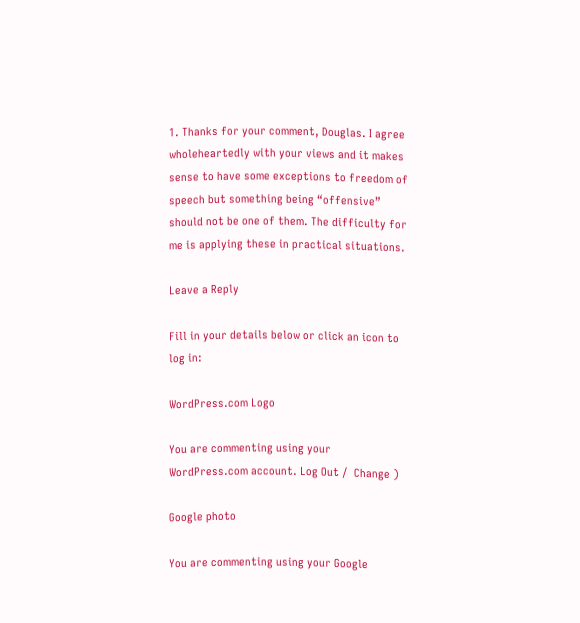1. Thanks for your comment, Douglas. I agree wholeheartedly with your views and it makes sense to have some exceptions to freedom of speech but something being “offensive” should not be one of them. The difficulty for me is applying these in practical situations.

Leave a Reply

Fill in your details below or click an icon to log in:

WordPress.com Logo

You are commenting using your WordPress.com account. Log Out /  Change )

Google photo

You are commenting using your Google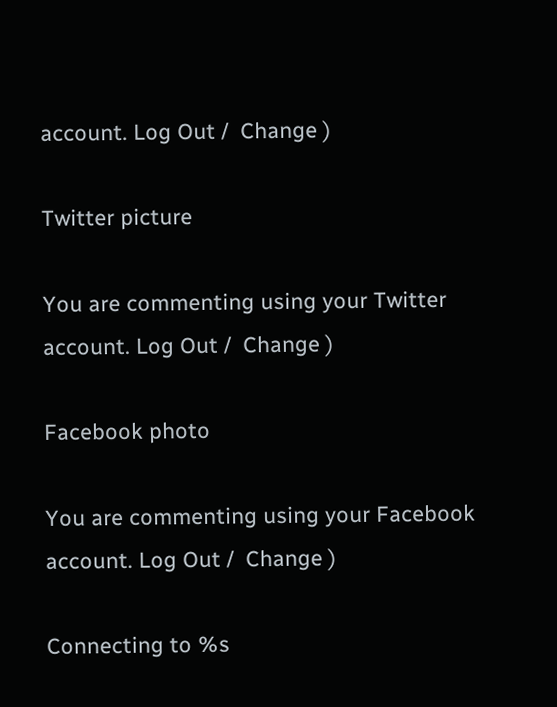account. Log Out /  Change )

Twitter picture

You are commenting using your Twitter account. Log Out /  Change )

Facebook photo

You are commenting using your Facebook account. Log Out /  Change )

Connecting to %s